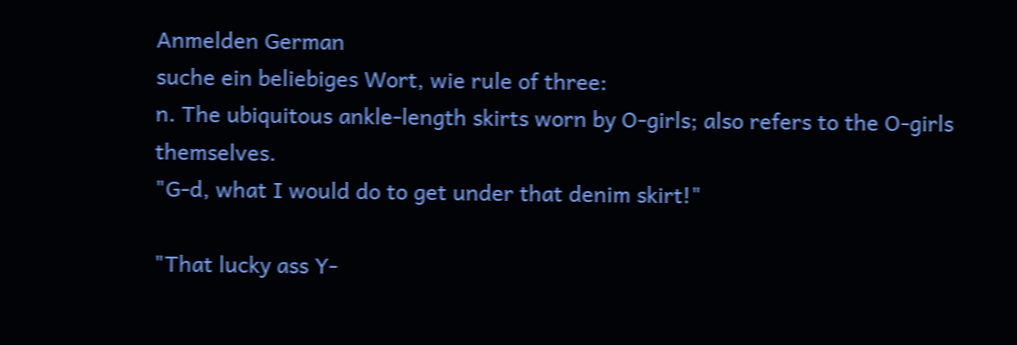Anmelden German
suche ein beliebiges Wort, wie rule of three:
n. The ubiquitous ankle-length skirts worn by O-girls; also refers to the O-girls themselves.
"G-d, what I would do to get under that denim skirt!"

"That lucky ass Y-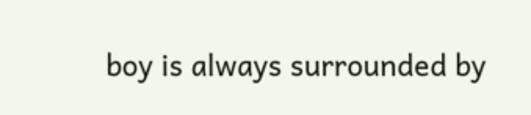boy is always surrounded by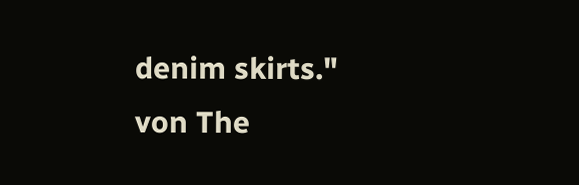denim skirts."
von The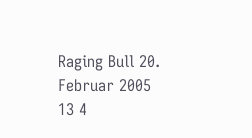Raging Bull 20. Februar 2005
13 4